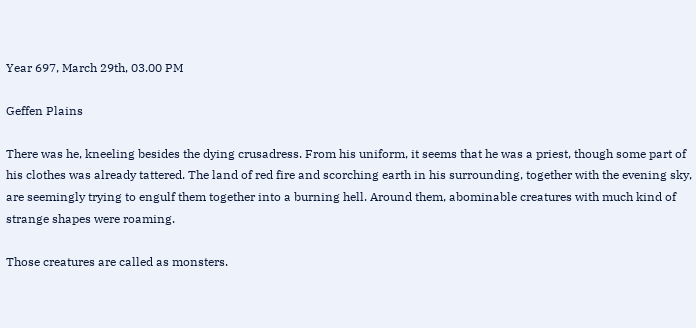Year 697, March 29th, 03.00 PM

Geffen Plains

There was he, kneeling besides the dying crusadress. From his uniform, it seems that he was a priest, though some part of his clothes was already tattered. The land of red fire and scorching earth in his surrounding, together with the evening sky, are seemingly trying to engulf them together into a burning hell. Around them, abominable creatures with much kind of strange shapes were roaming.

Those creatures are called as monsters.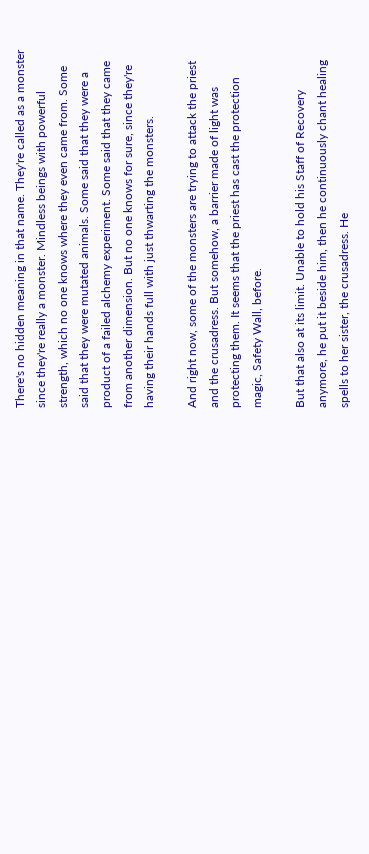There's no hidden meaning in that name. They're called as a monster since they're really a monster. Mindless beings with powerful strength, which no one knows where they even came from. Some said that they were mutated animals. Some said that they were a product of a failed alchemy experiment. Some said that they came from another dimension. But no one knows for sure, since they're having their hands full with just thwarting the monsters.

And right now, some of the monsters are trying to attack the priest and the crusadress. But somehow, a barrier made of light was protecting them. It seems that the priest has cast the protection magic, Safety Wall, before.

But that also at its limit. Unable to hold his Staff of Recovery anymore, he put it beside him, then he continuously chant healing spells to her sister, the crusadress. He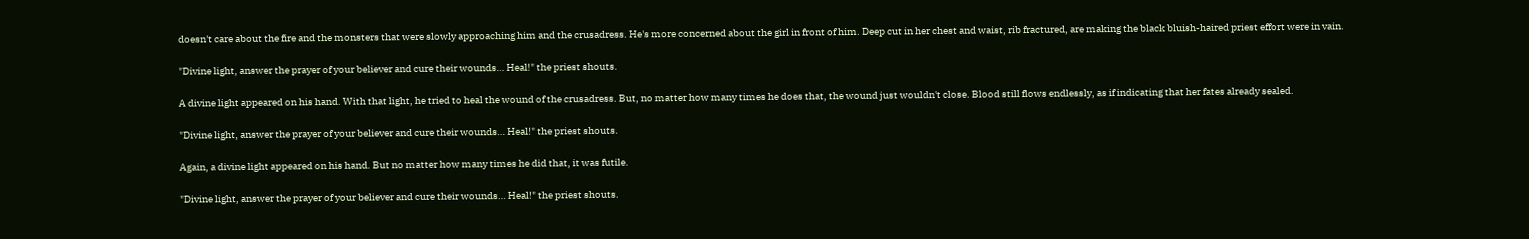doesn't care about the fire and the monsters that were slowly approaching him and the crusadress. He's more concerned about the girl in front of him. Deep cut in her chest and waist, rib fractured, are making the black bluish-haired priest effort were in vain.

"Divine light, answer the prayer of your believer and cure their wounds… Heal!" the priest shouts.

A divine light appeared on his hand. With that light, he tried to heal the wound of the crusadress. But, no matter how many times he does that, the wound just wouldn't close. Blood still flows endlessly, as if indicating that her fates already sealed.

"Divine light, answer the prayer of your believer and cure their wounds… Heal!" the priest shouts.

Again, a divine light appeared on his hand. But no matter how many times he did that, it was futile.

"Divine light, answer the prayer of your believer and cure their wounds… Heal!" the priest shouts.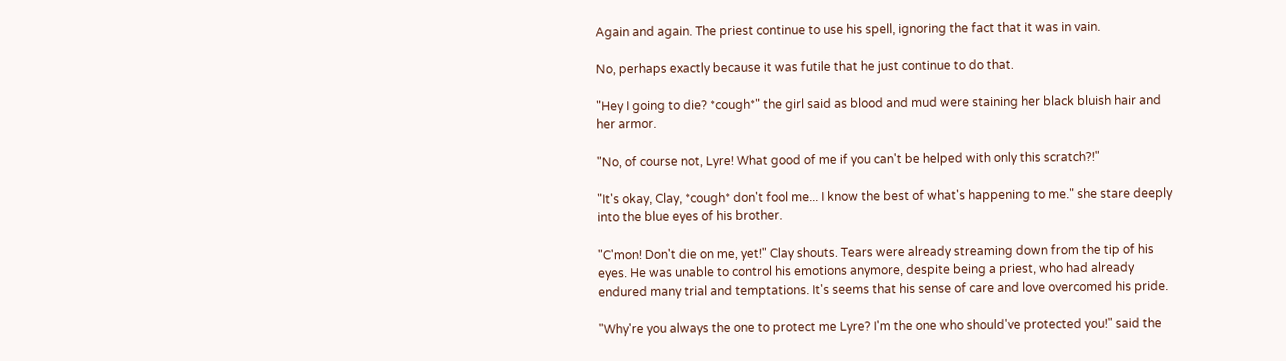Again and again. The priest continue to use his spell, ignoring the fact that it was in vain.

No, perhaps exactly because it was futile that he just continue to do that.

"Hey I going to die? *cough*" the girl said as blood and mud were staining her black bluish hair and her armor.

"No, of course not, Lyre! What good of me if you can't be helped with only this scratch?!"

"It's okay, Clay, *cough* don't fool me... I know the best of what's happening to me." she stare deeply into the blue eyes of his brother.

"C'mon! Don't die on me, yet!" Clay shouts. Tears were already streaming down from the tip of his eyes. He was unable to control his emotions anymore, despite being a priest, who had already endured many trial and temptations. It's seems that his sense of care and love overcomed his pride.

"Why're you always the one to protect me Lyre? I'm the one who should've protected you!" said the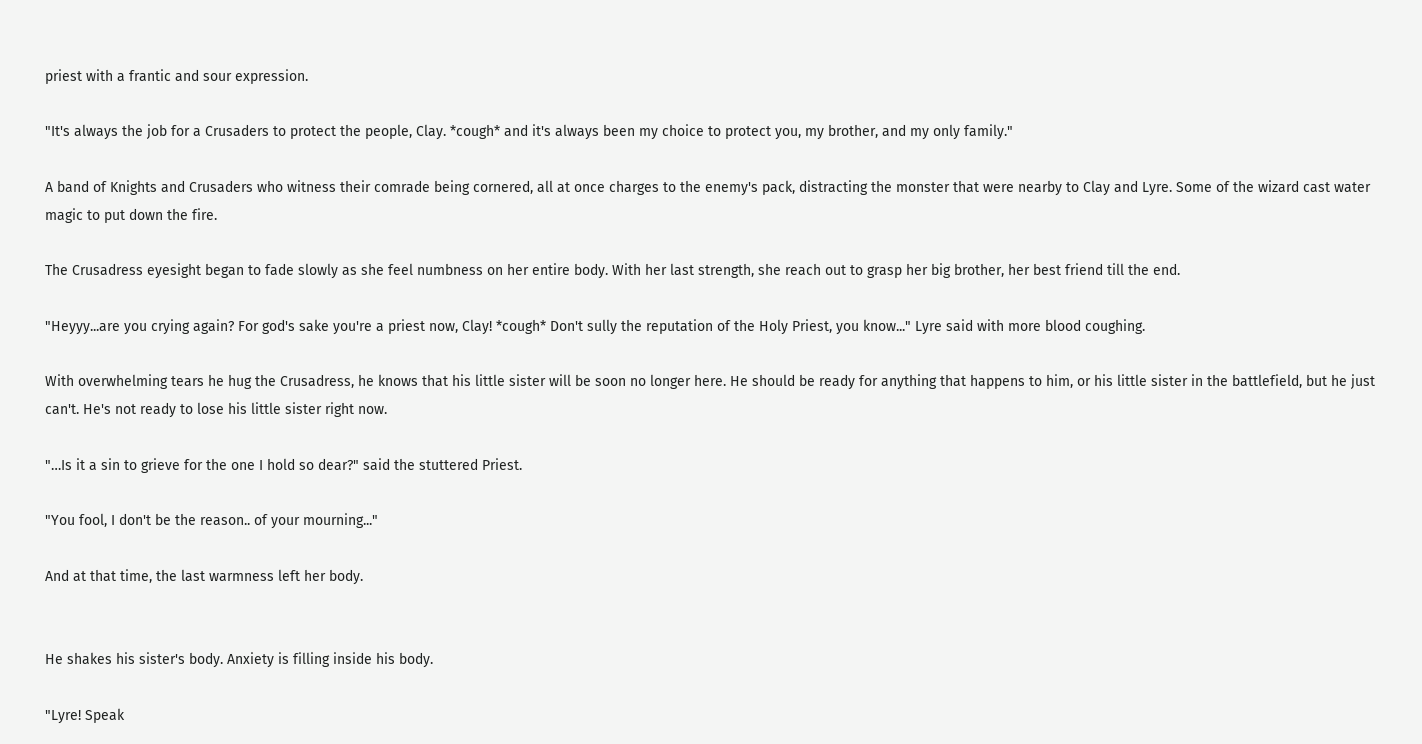priest with a frantic and sour expression.

"It's always the job for a Crusaders to protect the people, Clay. *cough* and it's always been my choice to protect you, my brother, and my only family."

A band of Knights and Crusaders who witness their comrade being cornered, all at once charges to the enemy's pack, distracting the monster that were nearby to Clay and Lyre. Some of the wizard cast water magic to put down the fire.

The Crusadress eyesight began to fade slowly as she feel numbness on her entire body. With her last strength, she reach out to grasp her big brother, her best friend till the end.

"Heyyy...are you crying again? For god's sake you're a priest now, Clay! *cough* Don't sully the reputation of the Holy Priest, you know..." Lyre said with more blood coughing.

With overwhelming tears he hug the Crusadress, he knows that his little sister will be soon no longer here. He should be ready for anything that happens to him, or his little sister in the battlefield, but he just can't. He's not ready to lose his little sister right now.

"…Is it a sin to grieve for the one I hold so dear?" said the stuttered Priest.

"You fool, I don't be the reason.. of your mourning..."

And at that time, the last warmness left her body.


He shakes his sister's body. Anxiety is filling inside his body.

"Lyre! Speak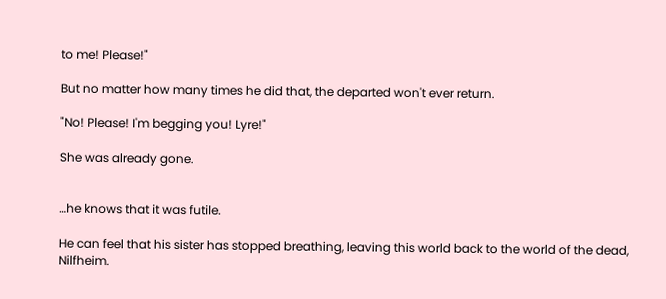to me! Please!"

But no matter how many times he did that, the departed won't ever return.

"No! Please! I'm begging you! Lyre!"

She was already gone.


…he knows that it was futile.

He can feel that his sister has stopped breathing, leaving this world back to the world of the dead, Nilfheim.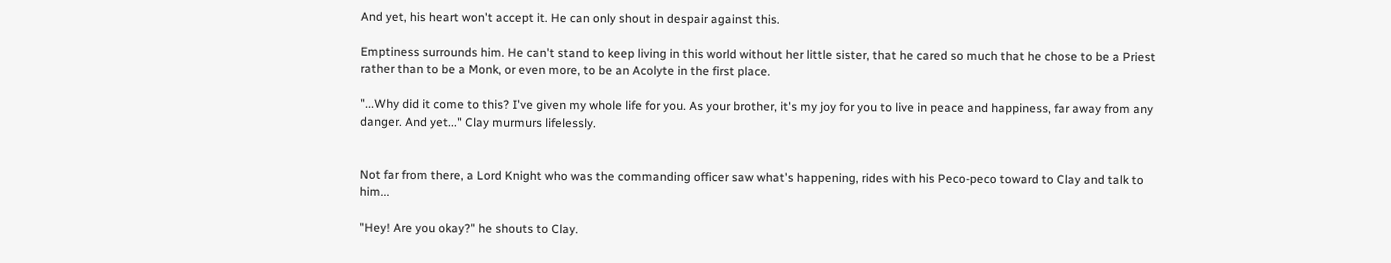And yet, his heart won't accept it. He can only shout in despair against this.

Emptiness surrounds him. He can't stand to keep living in this world without her little sister, that he cared so much that he chose to be a Priest rather than to be a Monk, or even more, to be an Acolyte in the first place.

"...Why did it come to this? I've given my whole life for you. As your brother, it's my joy for you to live in peace and happiness, far away from any danger. And yet..." Clay murmurs lifelessly.


Not far from there, a Lord Knight who was the commanding officer saw what's happening, rides with his Peco-peco toward to Clay and talk to him...

"Hey! Are you okay?" he shouts to Clay.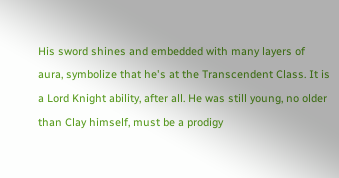His sword shines and embedded with many layers of aura, symbolize that he's at the Transcendent Class. It is a Lord Knight ability, after all. He was still young, no older than Clay himself, must be a prodigy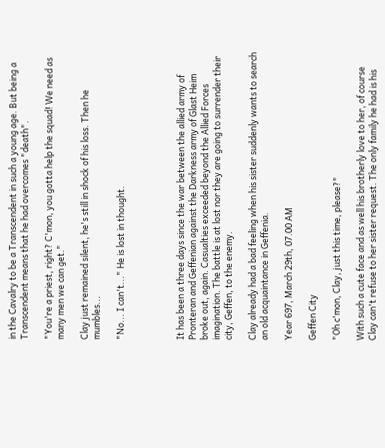in the Cavalry to be a Transcendent in such a young age. But being a Transcendent means that he had overcomes "death".

"You're a priest, right? C'mon, you gotta help the squad! We need as many men we can get."

Clay just remained silent, he's still in shock of his loss. Then he mumbles...

"No... I can't..." He is lost in thought.




It has been a three days since the war between the allied army of Pronteran and Geffenian against the Darkness army of Glast Heim broke out, again. Casualties exceeded beyond the Allied Forces imagination. The battle is at lost nor they are going to surrender their city, Geffen, to the enemy.

Clay already had a bad feeling when his sister suddenly wants to search an old acquaintance in Geffenia.

Year 697, March 29th, 07.00 AM

Geffen City

"Oh c'mon, Clay, just this time, please?"

With such a cute face and as well his brotherly love to her, of course Clay can't refuse to her sister request. The only family he had is his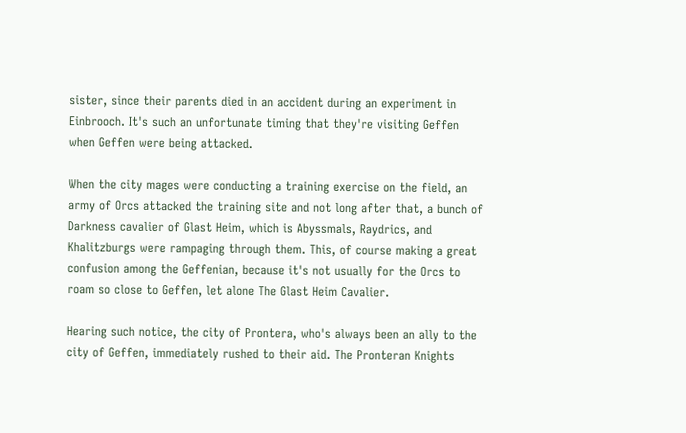sister, since their parents died in an accident during an experiment in Einbrooch. It's such an unfortunate timing that they're visiting Geffen when Geffen were being attacked.

When the city mages were conducting a training exercise on the field, an army of Orcs attacked the training site and not long after that, a bunch of Darkness cavalier of Glast Heim, which is Abyssmals, Raydrics, and Khalitzburgs were rampaging through them. This, of course making a great confusion among the Geffenian, because it's not usually for the Orcs to roam so close to Geffen, let alone The Glast Heim Cavalier.

Hearing such notice, the city of Prontera, who's always been an ally to the city of Geffen, immediately rushed to their aid. The Pronteran Knights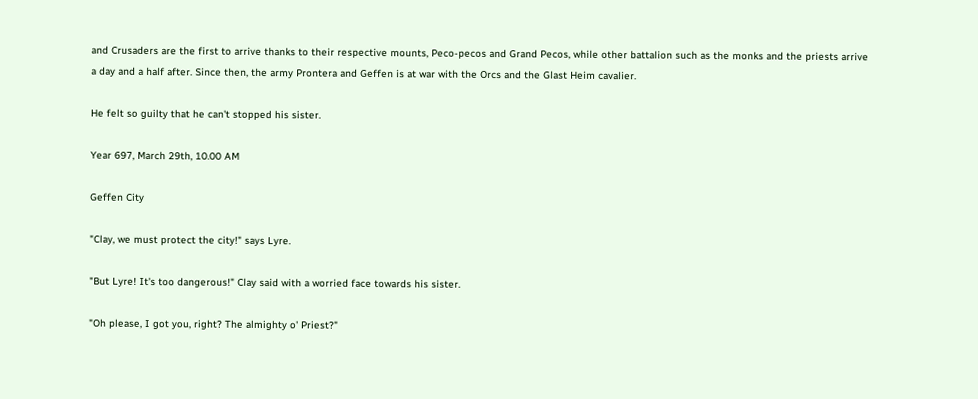and Crusaders are the first to arrive thanks to their respective mounts, Peco-pecos and Grand Pecos, while other battalion such as the monks and the priests arrive a day and a half after. Since then, the army Prontera and Geffen is at war with the Orcs and the Glast Heim cavalier.

He felt so guilty that he can't stopped his sister.

Year 697, March 29th, 10.00 AM

Geffen City

"Clay, we must protect the city!" says Lyre.

"But Lyre! It's too dangerous!" Clay said with a worried face towards his sister.

"Oh please, I got you, right? The almighty o' Priest?"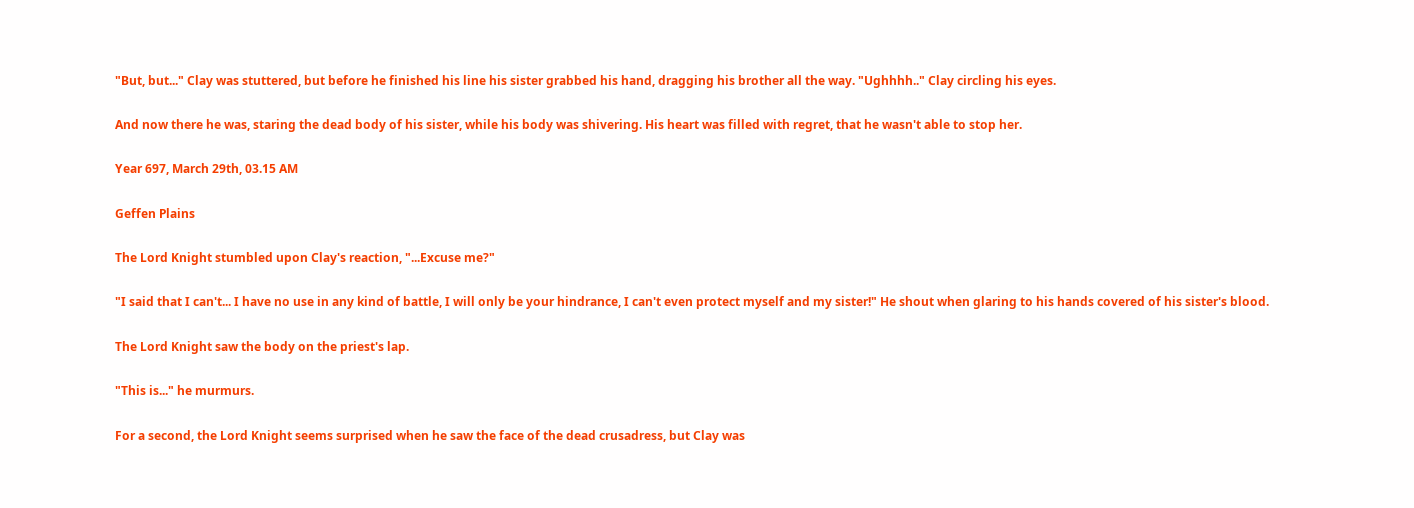"But, but..." Clay was stuttered, but before he finished his line his sister grabbed his hand, dragging his brother all the way. "Ughhhh.." Clay circling his eyes.

And now there he was, staring the dead body of his sister, while his body was shivering. His heart was filled with regret, that he wasn't able to stop her.

Year 697, March 29th, 03.15 AM

Geffen Plains

The Lord Knight stumbled upon Clay's reaction, "...Excuse me?"

"I said that I can't... I have no use in any kind of battle, I will only be your hindrance, I can't even protect myself and my sister!" He shout when glaring to his hands covered of his sister's blood.

The Lord Knight saw the body on the priest's lap.

"This is..." he murmurs.

For a second, the Lord Knight seems surprised when he saw the face of the dead crusadress, but Clay was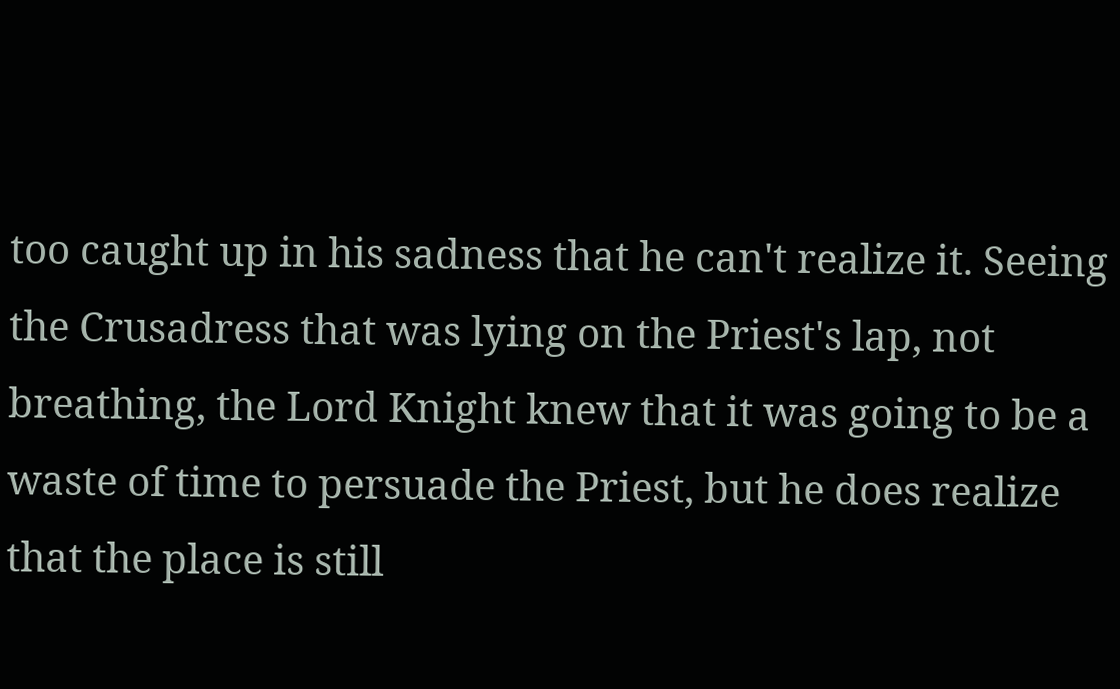too caught up in his sadness that he can't realize it. Seeing the Crusadress that was lying on the Priest's lap, not breathing, the Lord Knight knew that it was going to be a waste of time to persuade the Priest, but he does realize that the place is still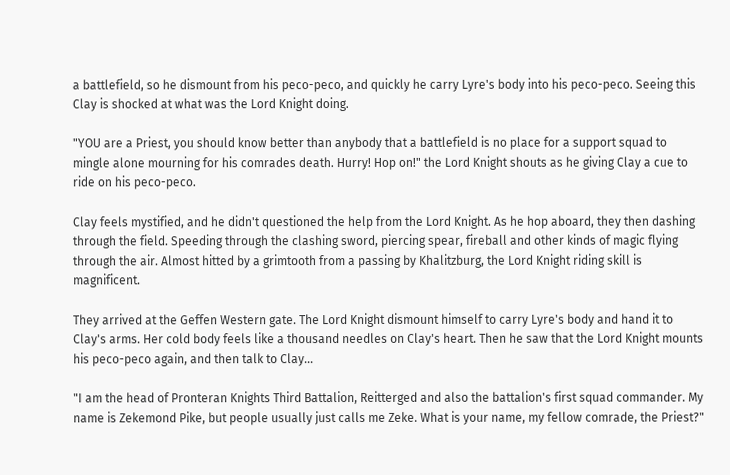a battlefield, so he dismount from his peco-peco, and quickly he carry Lyre's body into his peco-peco. Seeing this Clay is shocked at what was the Lord Knight doing.

"YOU are a Priest, you should know better than anybody that a battlefield is no place for a support squad to mingle alone mourning for his comrades death. Hurry! Hop on!" the Lord Knight shouts as he giving Clay a cue to ride on his peco-peco.

Clay feels mystified, and he didn't questioned the help from the Lord Knight. As he hop aboard, they then dashing through the field. Speeding through the clashing sword, piercing spear, fireball and other kinds of magic flying through the air. Almost hitted by a grimtooth from a passing by Khalitzburg, the Lord Knight riding skill is magnificent.

They arrived at the Geffen Western gate. The Lord Knight dismount himself to carry Lyre's body and hand it to Clay's arms. Her cold body feels like a thousand needles on Clay's heart. Then he saw that the Lord Knight mounts his peco-peco again, and then talk to Clay...

"I am the head of Pronteran Knights Third Battalion, Reitterged and also the battalion's first squad commander. My name is Zekemond Pike, but people usually just calls me Zeke. What is your name, my fellow comrade, the Priest?"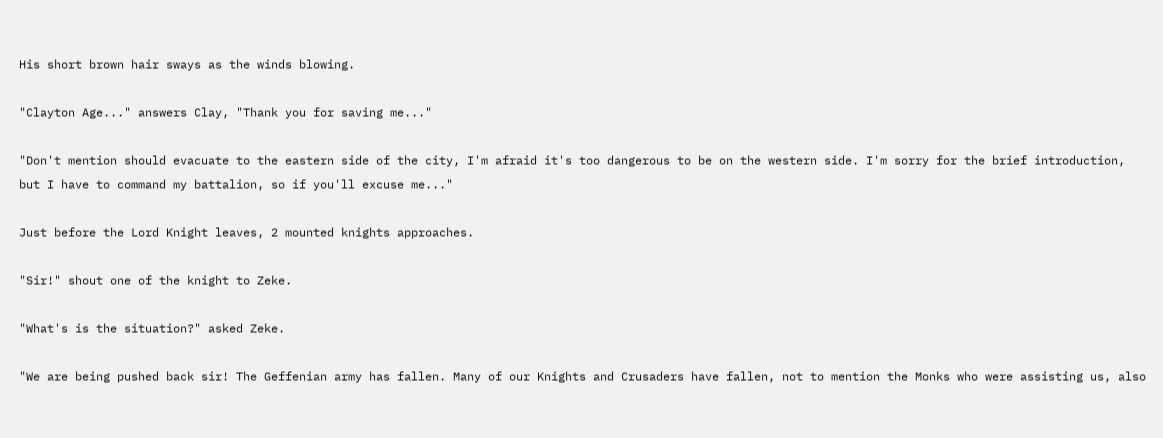His short brown hair sways as the winds blowing.

"Clayton Age..." answers Clay, "Thank you for saving me..."

"Don't mention should evacuate to the eastern side of the city, I'm afraid it's too dangerous to be on the western side. I'm sorry for the brief introduction, but I have to command my battalion, so if you'll excuse me..."

Just before the Lord Knight leaves, 2 mounted knights approaches.

"Sir!" shout one of the knight to Zeke.

"What's is the situation?" asked Zeke.

"We are being pushed back sir! The Geffenian army has fallen. Many of our Knights and Crusaders have fallen, not to mention the Monks who were assisting us, also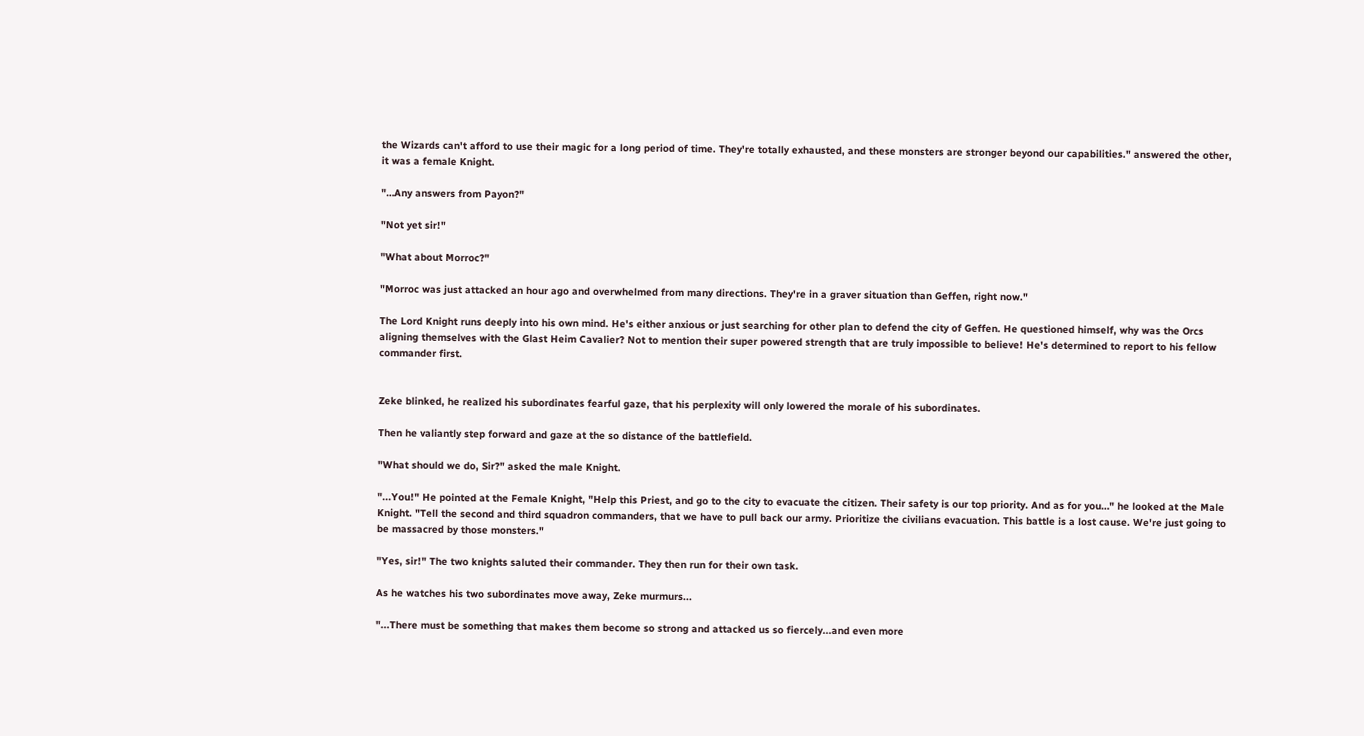the Wizards can't afford to use their magic for a long period of time. They're totally exhausted, and these monsters are stronger beyond our capabilities." answered the other, it was a female Knight.

"…Any answers from Payon?"

"Not yet sir!"

"What about Morroc?"

"Morroc was just attacked an hour ago and overwhelmed from many directions. They're in a graver situation than Geffen, right now."

The Lord Knight runs deeply into his own mind. He's either anxious or just searching for other plan to defend the city of Geffen. He questioned himself, why was the Orcs aligning themselves with the Glast Heim Cavalier? Not to mention their super powered strength that are truly impossible to believe! He's determined to report to his fellow commander first.


Zeke blinked, he realized his subordinates fearful gaze, that his perplexity will only lowered the morale of his subordinates.

Then he valiantly step forward and gaze at the so distance of the battlefield.

"What should we do, Sir?" asked the male Knight.

"...You!" He pointed at the Female Knight, "Help this Priest, and go to the city to evacuate the citizen. Their safety is our top priority. And as for you…" he looked at the Male Knight. "Tell the second and third squadron commanders, that we have to pull back our army. Prioritize the civilians evacuation. This battle is a lost cause. We're just going to be massacred by those monsters."

"Yes, sir!" The two knights saluted their commander. They then run for their own task.

As he watches his two subordinates move away, Zeke murmurs...

"...There must be something that makes them become so strong and attacked us so fiercely...and even more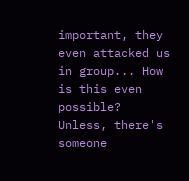important, they even attacked us in group... How is this even possible? Unless, there's someone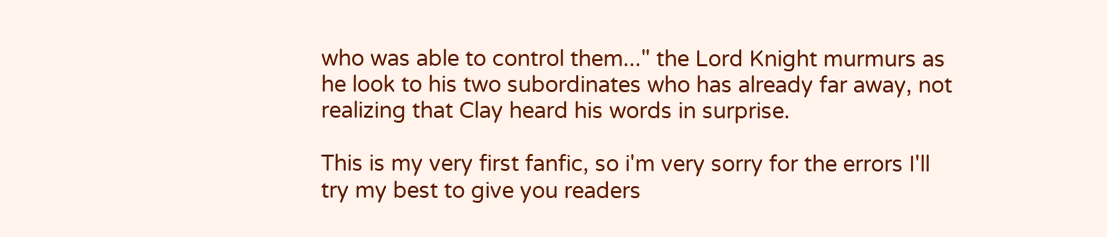who was able to control them..." the Lord Knight murmurs as he look to his two subordinates who has already far away, not realizing that Clay heard his words in surprise.

This is my very first fanfic, so i'm very sorry for the errors I'll try my best to give you readers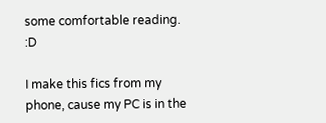some comfortable reading. :D

I make this fics from my phone, cause my PC is in the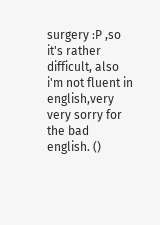surgery :P ,so it's rather difficult, also i'm not fluent in english,very very sorry for the bad english. ()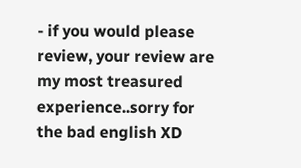- if you would please review, your review are my most treasured experience..sorry for the bad english XD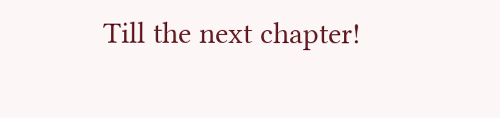Till the next chapter!